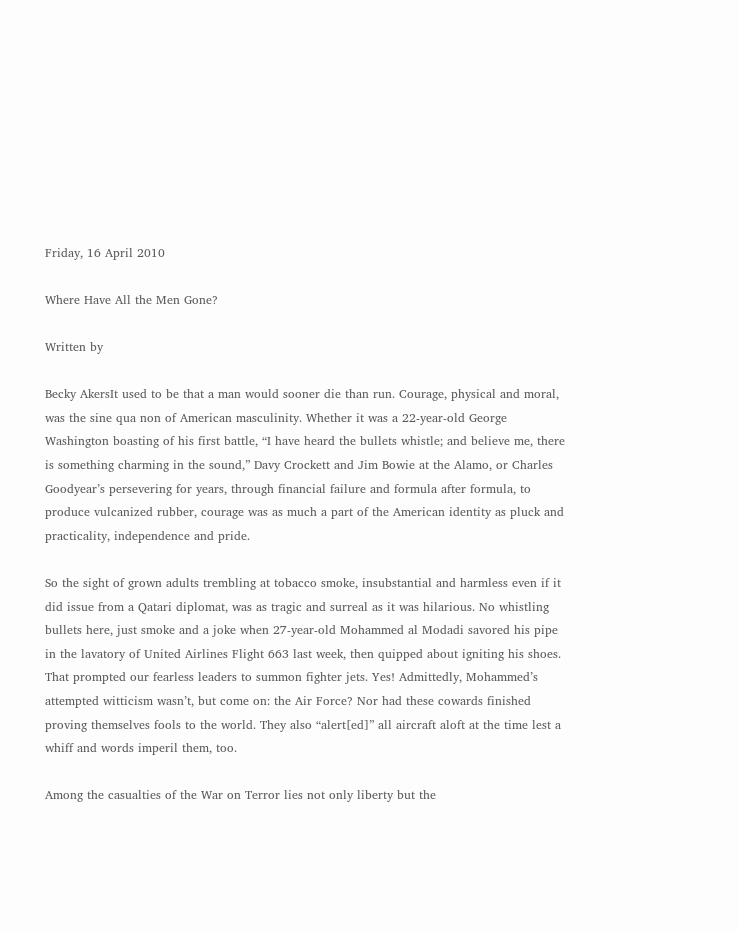Friday, 16 April 2010

Where Have All the Men Gone?

Written by

Becky AkersIt used to be that a man would sooner die than run. Courage, physical and moral, was the sine qua non of American masculinity. Whether it was a 22-year-old George Washington boasting of his first battle, “I have heard the bullets whistle; and believe me, there is something charming in the sound,” Davy Crockett and Jim Bowie at the Alamo, or Charles Goodyear’s persevering for years, through financial failure and formula after formula, to produce vulcanized rubber, courage was as much a part of the American identity as pluck and practicality, independence and pride.

So the sight of grown adults trembling at tobacco smoke, insubstantial and harmless even if it did issue from a Qatari diplomat, was as tragic and surreal as it was hilarious. No whistling bullets here, just smoke and a joke when 27-year-old Mohammed al Modadi savored his pipe in the lavatory of United Airlines Flight 663 last week, then quipped about igniting his shoes. That prompted our fearless leaders to summon fighter jets. Yes! Admittedly, Mohammed’s attempted witticism wasn’t, but come on: the Air Force? Nor had these cowards finished proving themselves fools to the world. They also “alert[ed]” all aircraft aloft at the time lest a whiff and words imperil them, too.

Among the casualties of the War on Terror lies not only liberty but the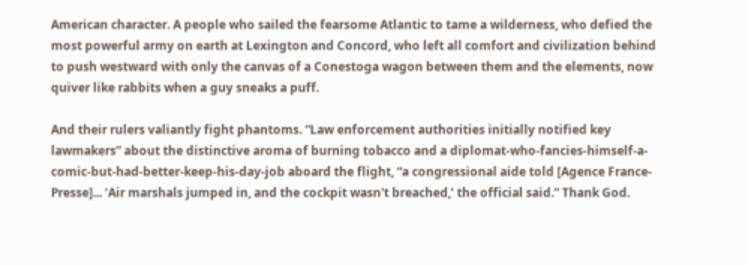American character. A people who sailed the fearsome Atlantic to tame a wilderness, who defied the most powerful army on earth at Lexington and Concord, who left all comfort and civilization behind to push westward with only the canvas of a Conestoga wagon between them and the elements, now quiver like rabbits when a guy sneaks a puff.

And their rulers valiantly fight phantoms. “Law enforcement authorities initially notified key lawmakers” about the distinctive aroma of burning tobacco and a diplomat-who-fancies-himself-a-comic-but-had-better-keep-his-day-job aboard the flight, “a congressional aide told [Agence France-Presse]... ‘Air marshals jumped in, and the cockpit wasn't breached,’ the official said.” Thank God.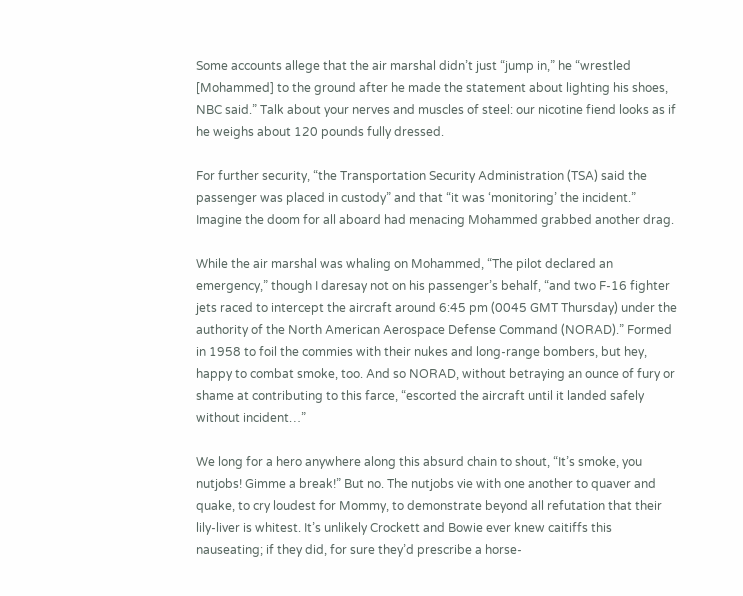Some accounts allege that the air marshal didn’t just “jump in,” he “wrestled [Mohammed] to the ground after he made the statement about lighting his shoes, NBC said.” Talk about your nerves and muscles of steel: our nicotine fiend looks as if he weighs about 120 pounds fully dressed.

For further security, “the Transportation Security Administration (TSA) said the passenger was placed in custody” and that “it was ‘monitoring’ the incident.” Imagine the doom for all aboard had menacing Mohammed grabbed another drag.

While the air marshal was whaling on Mohammed, “The pilot declared an emergency,” though I daresay not on his passenger’s behalf, “and two F-16 fighter jets raced to intercept the aircraft around 6:45 pm (0045 GMT Thursday) under the authority of the North American Aerospace Defense Command (NORAD).” Formed in 1958 to foil the commies with their nukes and long-range bombers, but hey, happy to combat smoke, too. And so NORAD, without betraying an ounce of fury or shame at contributing to this farce, “escorted the aircraft until it landed safely without incident…”

We long for a hero anywhere along this absurd chain to shout, “It’s smoke, you nutjobs! Gimme a break!” But no. The nutjobs vie with one another to quaver and quake, to cry loudest for Mommy, to demonstrate beyond all refutation that their lily-liver is whitest. It’s unlikely Crockett and Bowie ever knew caitiffs this nauseating; if they did, for sure they’d prescribe a horse-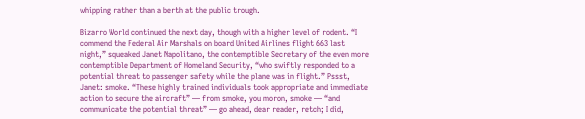whipping rather than a berth at the public trough.

Bizarro World continued the next day, though with a higher level of rodent. “I commend the Federal Air Marshals on board United Airlines flight 663 last night,” squeaked Janet Napolitano, the contemptible Secretary of the even more contemptible Department of Homeland Security, “who swiftly responded to a potential threat to passenger safety while the plane was in flight.” Pssst, Janet: smoke. “These highly trained individuals took appropriate and immediate action to secure the aircraft” — from smoke, you moron, smoke — “and communicate the potential threat” — go ahead, dear reader, retch; I did,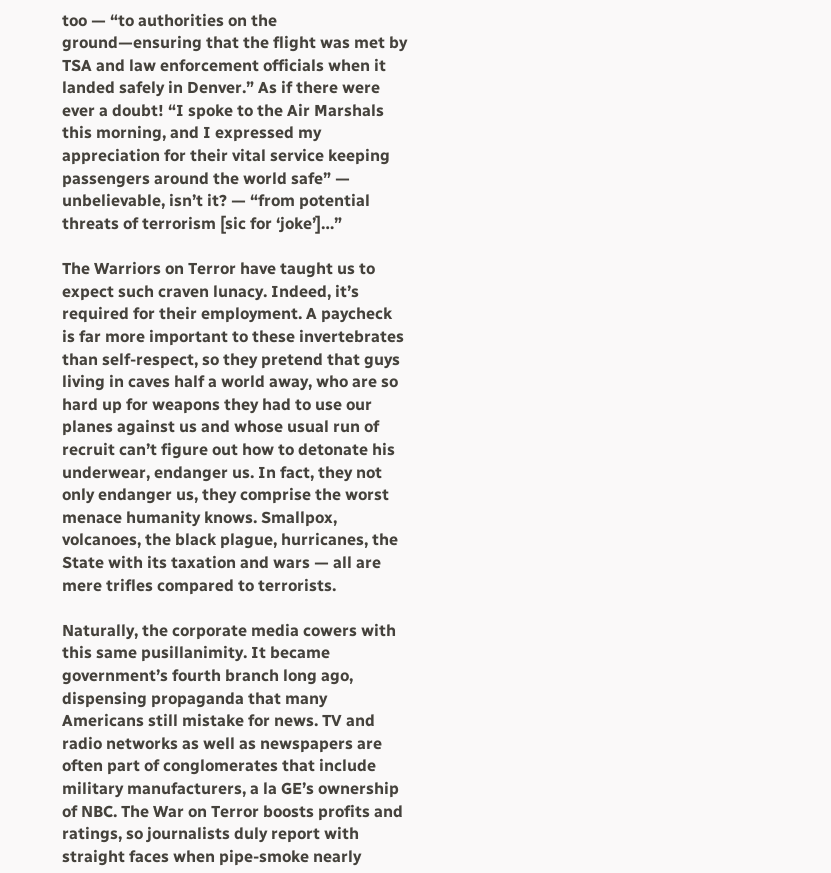too — “to authorities on the ground—ensuring that the flight was met by TSA and law enforcement officials when it landed safely in Denver.” As if there were ever a doubt! “I spoke to the Air Marshals this morning, and I expressed my appreciation for their vital service keeping passengers around the world safe” — unbelievable, isn’t it? — “from potential threats of terrorism [sic for ‘joke’]…”

The Warriors on Terror have taught us to expect such craven lunacy. Indeed, it’s required for their employment. A paycheck is far more important to these invertebrates than self-respect, so they pretend that guys living in caves half a world away, who are so hard up for weapons they had to use our planes against us and whose usual run of recruit can’t figure out how to detonate his underwear, endanger us. In fact, they not only endanger us, they comprise the worst menace humanity knows. Smallpox, volcanoes, the black plague, hurricanes, the State with its taxation and wars — all are mere trifles compared to terrorists.

Naturally, the corporate media cowers with this same pusillanimity. It became government’s fourth branch long ago, dispensing propaganda that many Americans still mistake for news. TV and radio networks as well as newspapers are often part of conglomerates that include military manufacturers, a la GE’s ownership of NBC. The War on Terror boosts profits and ratings, so journalists duly report with straight faces when pipe-smoke nearly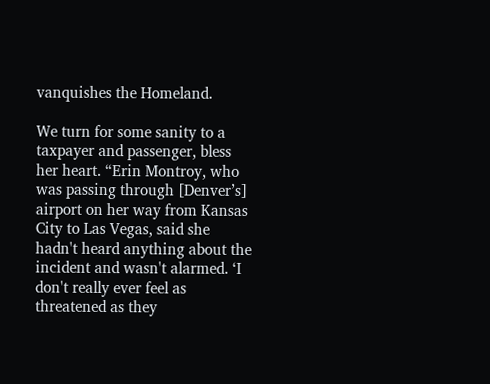vanquishes the Homeland.

We turn for some sanity to a taxpayer and passenger, bless her heart. “Erin Montroy, who was passing through [Denver’s] airport on her way from Kansas City to Las Vegas, said she hadn't heard anything about the incident and wasn't alarmed. ‘I don't really ever feel as threatened as they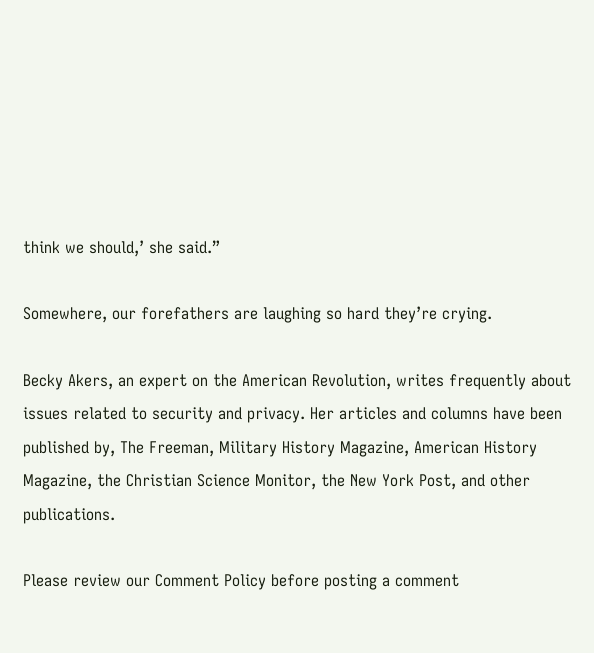think we should,’ she said.”

Somewhere, our forefathers are laughing so hard they’re crying.

Becky Akers, an expert on the American Revolution, writes frequently about issues related to security and privacy. Her articles and columns have been published by, The Freeman, Military History Magazine, American History Magazine, the Christian Science Monitor, the New York Post, and other publications.

Please review our Comment Policy before posting a comment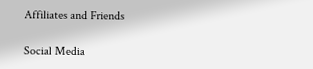Affiliates and Friends

Social Media